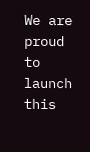We are proud to launch this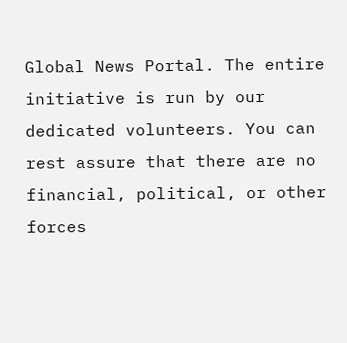Global News Portal. The entire initiative is run by our dedicated volunteers. You can rest assure that there are no financial, political, or other forces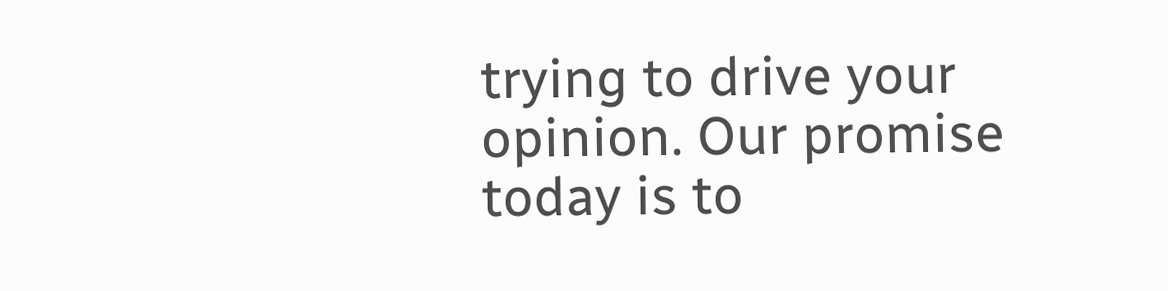trying to drive your opinion. Our promise today is to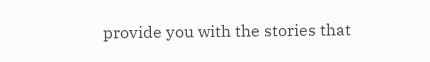provide you with the stories that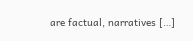are factual, narratives […]